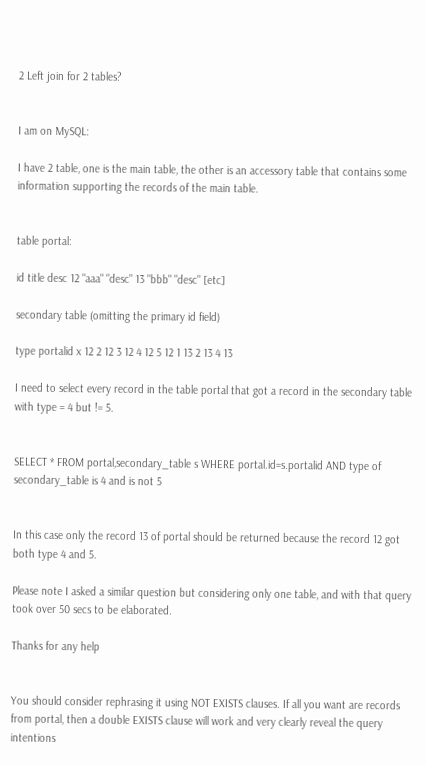2 Left join for 2 tables?


I am on MySQL:

I have 2 table, one is the main table, the other is an accessory table that contains some information supporting the records of the main table.


table portal:

id title desc 12 "aaa" "desc" 13 "bbb" "desc" [etc]

secondary table (omitting the primary id field)

type portalid x 12 2 12 3 12 4 12 5 12 1 13 2 13 4 13

I need to select every record in the table portal that got a record in the secondary table with type = 4 but != 5.


SELECT * FROM portal,secondary_table s WHERE portal.id=s.portalid AND type of secondary_table is 4 and is not 5


In this case only the record 13 of portal should be returned because the record 12 got both type 4 and 5.

Please note I asked a similar question but considering only one table, and with that query took over 50 secs to be elaborated.

Thanks for any help


You should consider rephrasing it using NOT EXISTS clauses. If all you want are records from portal, then a double EXISTS clause will work and very clearly reveal the query intentions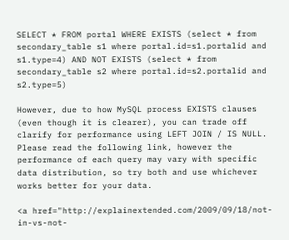SELECT * FROM portal WHERE EXISTS (select * from secondary_table s1 where portal.id=s1.portalid and s1.type=4) AND NOT EXISTS (select * from secondary_table s2 where portal.id=s2.portalid and s2.type=5)

However, due to how MySQL process EXISTS clauses (even though it is clearer), you can trade off clarify for performance using LEFT JOIN / IS NULL. Please read the following link, however the performance of each query may vary with specific data distribution, so try both and use whichever works better for your data.

<a href="http://explainextended.com/2009/09/18/not-in-vs-not-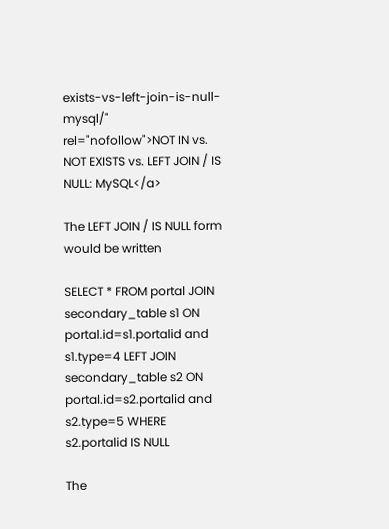exists-vs-left-join-is-null-mysql/" rel="nofollow">NOT IN vs. NOT EXISTS vs. LEFT JOIN / IS NULL: MySQL</a>

The LEFT JOIN / IS NULL form would be written

SELECT * FROM portal JOIN secondary_table s1 ON portal.id=s1.portalid and s1.type=4 LEFT JOIN secondary_table s2 ON portal.id=s2.portalid and s2.type=5 WHERE s2.portalid IS NULL

The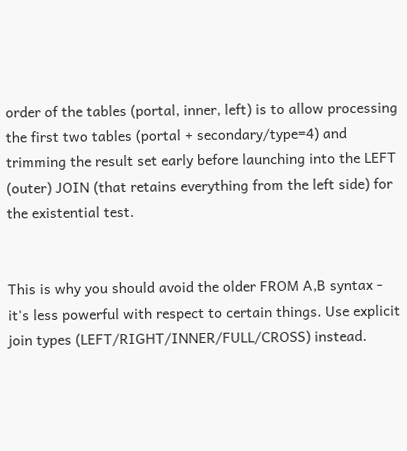order of the tables (portal, inner, left) is to allow processing the first two tables (portal + secondary/type=4) and trimming the result set early before launching into the LEFT (outer) JOIN (that retains everything from the left side) for the existential test.


This is why you should avoid the older FROM A,B syntax - it's less powerful with respect to certain things. Use explicit join types (LEFT/RIGHT/INNER/FULL/CROSS) instead.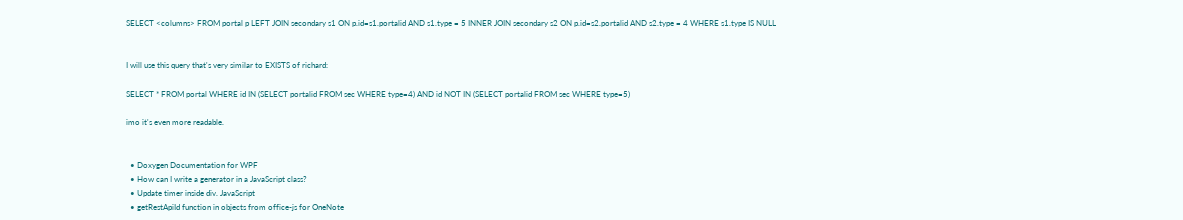SELECT <columns> FROM portal p LEFT JOIN secondary s1 ON p.id=s1.portalid AND s1.type = 5 INNER JOIN secondary s2 ON p.id=s2.portalid AND s2.type = 4 WHERE s1.type IS NULL


I will use this query that's very similar to EXISTS of richard:

SELECT * FROM portal WHERE id IN (SELECT portalid FROM sec WHERE type=4) AND id NOT IN (SELECT portalid FROM sec WHERE type=5)

imo it's even more readable.


  • Doxygen Documentation for WPF
  • How can I write a generator in a JavaScript class?
  • Update timer inside div. JavaScript
  • getRestApiId function in objects from office-js for OneNote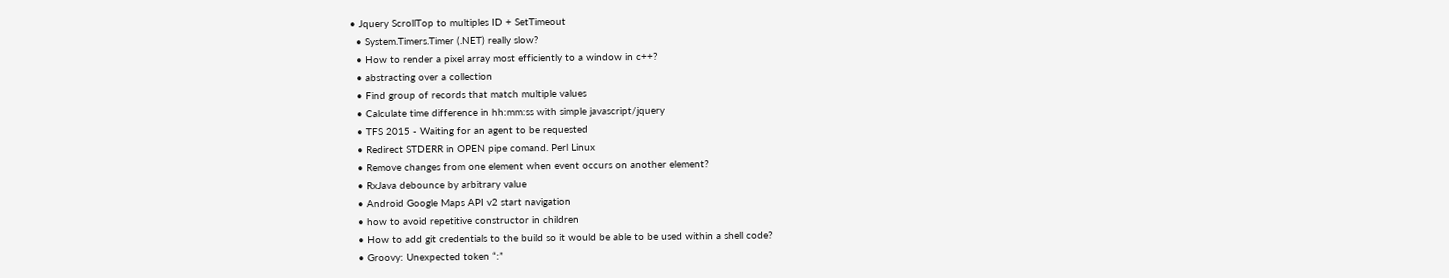• Jquery ScrollTop to multiples ID + SetTimeout
  • System.Timers.Timer (.NET) really slow?
  • How to render a pixel array most efficiently to a window in c++?
  • abstracting over a collection
  • Find group of records that match multiple values
  • Calculate time difference in hh:mm:ss with simple javascript/jquery
  • TFS 2015 - Waiting for an agent to be requested
  • Redirect STDERR in OPEN pipe comand. Perl Linux
  • Remove changes from one element when event occurs on another element?
  • RxJava debounce by arbitrary value
  • Android Google Maps API v2 start navigation
  • how to avoid repetitive constructor in children
  • How to add git credentials to the build so it would be able to be used within a shell code?
  • Groovy: Unexpected token “:”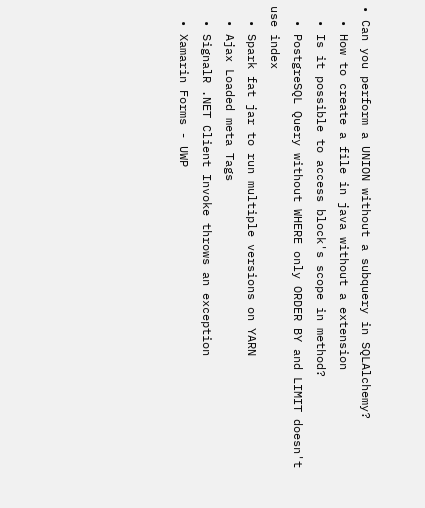• Can you perform a UNION without a subquery in SQLAlchemy?
  • How to create a file in java without a extension
  • Is it possible to access block's scope in method?
  • PostgreSQL Query without WHERE only ORDER BY and LIMIT doesn't use index
  • Spark fat jar to run multiple versions on YARN
  • Ajax Loaded meta Tags
  • SignalR .NET Client Invoke throws an exception
  • Xamarin Forms - UWP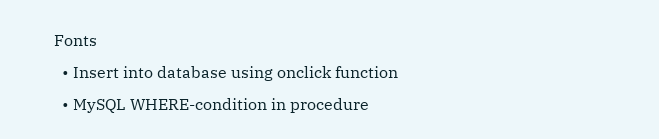Fonts
  • Insert into database using onclick function
  • MySQL WHERE-condition in procedure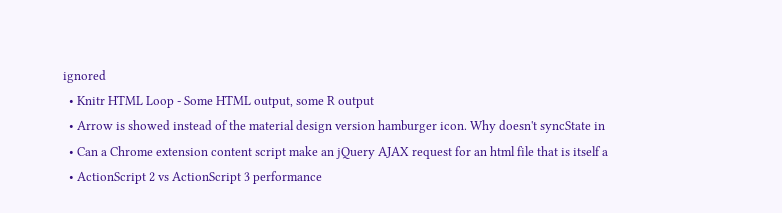ignored
  • Knitr HTML Loop - Some HTML output, some R output
  • Arrow is showed instead of the material design version hamburger icon. Why doesn't syncState in
  • Can a Chrome extension content script make an jQuery AJAX request for an html file that is itself a
  • ActionScript 2 vs ActionScript 3 performance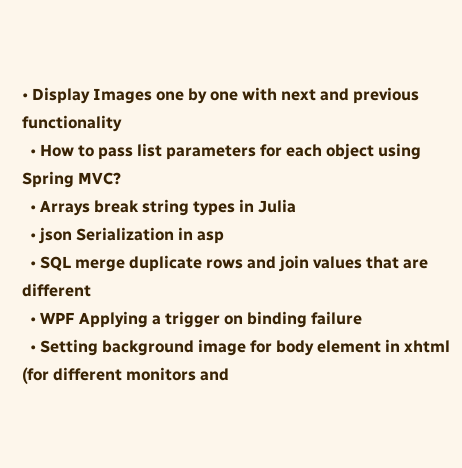• Display Images one by one with next and previous functionality
  • How to pass list parameters for each object using Spring MVC?
  • Arrays break string types in Julia
  • json Serialization in asp
  • SQL merge duplicate rows and join values that are different
  • WPF Applying a trigger on binding failure
  • Setting background image for body element in xhtml (for different monitors and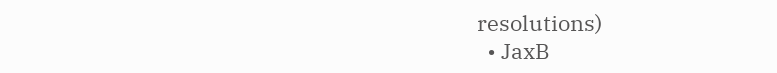resolutions)
  • JaxB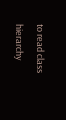to read class hierarchy